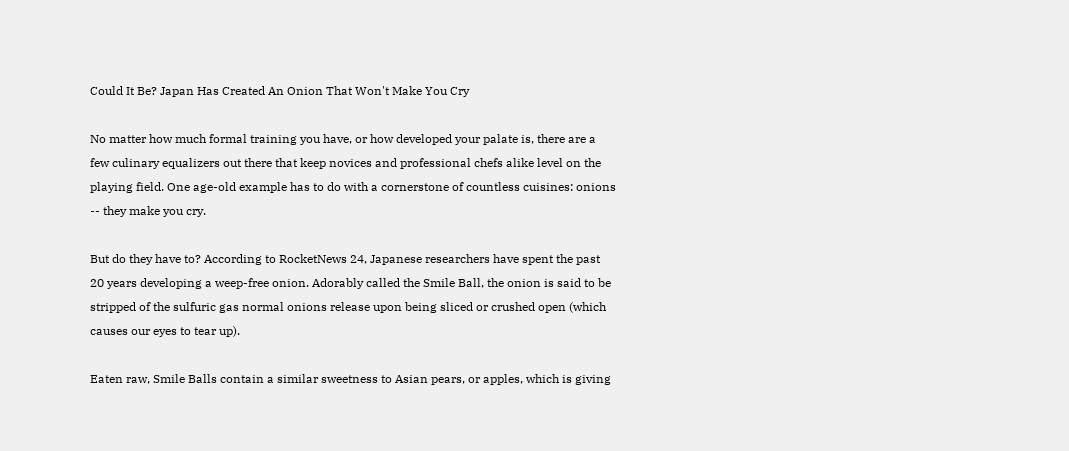Could It Be? Japan Has Created An Onion That Won't Make You Cry

No matter how much formal training you have, or how developed your palate is, there are a few culinary equalizers out there that keep novices and professional chefs alike level on the playing field. One age-old example has to do with a cornerstone of countless cuisines: onions -- they make you cry.

But do they have to? According to RocketNews 24, Japanese researchers have spent the past 20 years developing a weep-free onion. Adorably called the Smile Ball, the onion is said to be stripped of the sulfuric gas normal onions release upon being sliced or crushed open (which causes our eyes to tear up).

Eaten raw, Smile Balls contain a similar sweetness to Asian pears, or apples, which is giving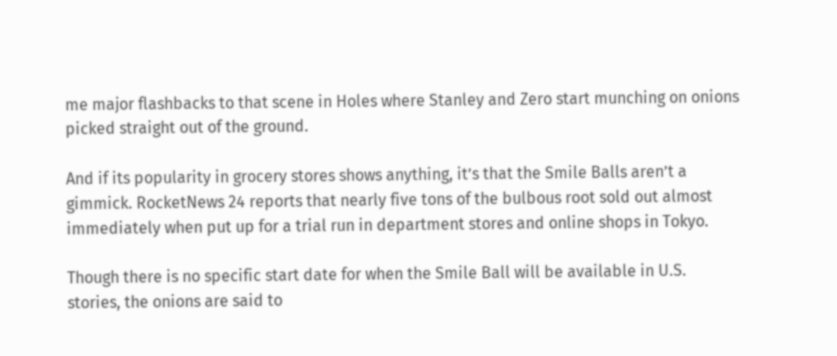me major flashbacks to that scene in Holes where Stanley and Zero start munching on onions picked straight out of the ground.

And if its popularity in grocery stores shows anything, it’s that the Smile Balls aren’t a gimmick. RocketNews 24 reports that nearly five tons of the bulbous root sold out almost immediately when put up for a trial run in department stores and online shops in Tokyo.

Though there is no specific start date for when the Smile Ball will be available in U.S. stories, the onions are said to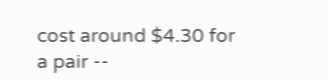cost around $4.30 for a pair --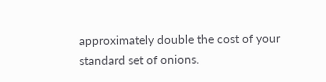approximately double the cost of your standard set of onions.